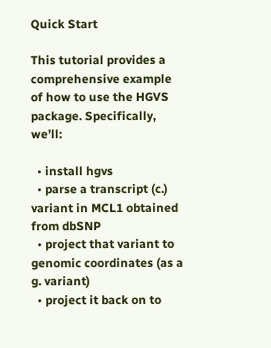Quick Start

This tutorial provides a comprehensive example of how to use the HGVS package. Specifically, we’ll:

  • install hgvs
  • parse a transcript (c.) variant in MCL1 obtained from dbSNP
  • project that variant to genomic coordinates (as a g. variant)
  • project it back on to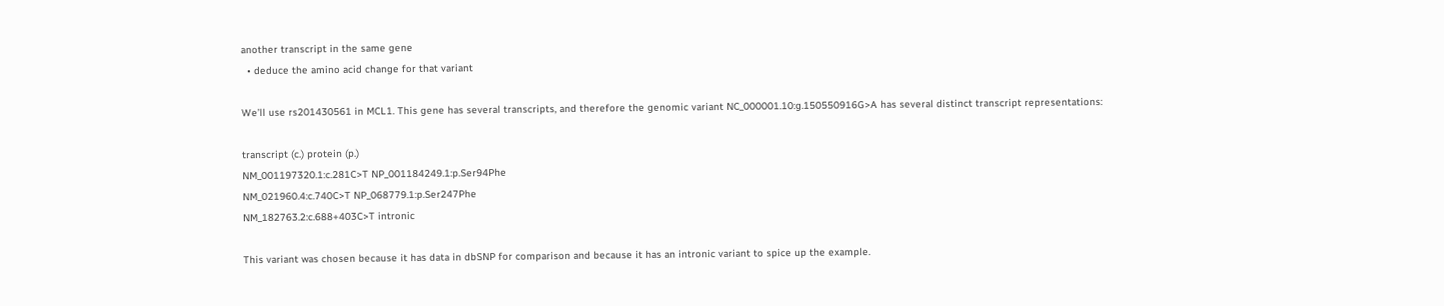another transcript in the same gene
  • deduce the amino acid change for that variant

We’ll use rs201430561 in MCL1. This gene has several transcripts, and therefore the genomic variant NC_000001.10:g.150550916G>A has several distinct transcript representations:

transcript (c.) protein (p.)
NM_001197320.1:c.281C>T NP_001184249.1:p.Ser94Phe
NM_021960.4:c.740C>T NP_068779.1:p.Ser247Phe
NM_182763.2:c.688+403C>T intronic

This variant was chosen because it has data in dbSNP for comparison and because it has an intronic variant to spice up the example.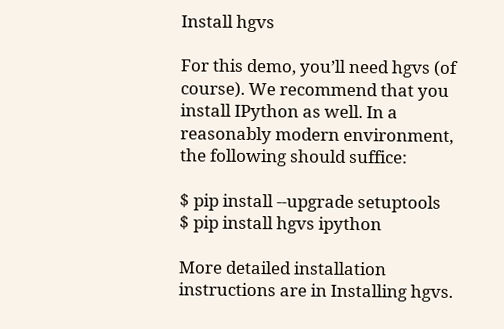Install hgvs

For this demo, you’ll need hgvs (of course). We recommend that you install IPython as well. In a reasonably modern environment, the following should suffice:

$ pip install --upgrade setuptools
$ pip install hgvs ipython

More detailed installation instructions are in Installing hgvs.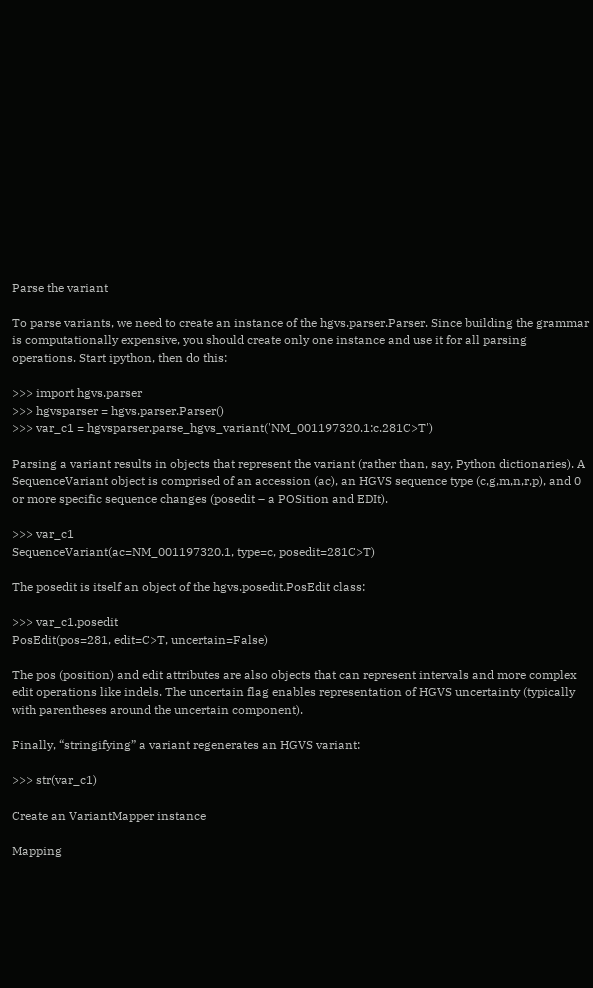Parse the variant

To parse variants, we need to create an instance of the hgvs.parser.Parser. Since building the grammar is computationally expensive, you should create only one instance and use it for all parsing operations. Start ipython, then do this:

>>> import hgvs.parser
>>> hgvsparser = hgvs.parser.Parser()
>>> var_c1 = hgvsparser.parse_hgvs_variant('NM_001197320.1:c.281C>T')

Parsing a variant results in objects that represent the variant (rather than, say, Python dictionaries). A SequenceVariant object is comprised of an accession (ac), an HGVS sequence type (c,g,m,n,r,p), and 0 or more specific sequence changes (posedit – a POSition and EDIt).

>>> var_c1
SequenceVariant(ac=NM_001197320.1, type=c, posedit=281C>T)

The posedit is itself an object of the hgvs.posedit.PosEdit class:

>>> var_c1.posedit
PosEdit(pos=281, edit=C>T, uncertain=False)

The pos (position) and edit attributes are also objects that can represent intervals and more complex edit operations like indels. The uncertain flag enables representation of HGVS uncertainty (typically with parentheses around the uncertain component).

Finally, “stringifying” a variant regenerates an HGVS variant:

>>> str(var_c1)

Create an VariantMapper instance

Mapping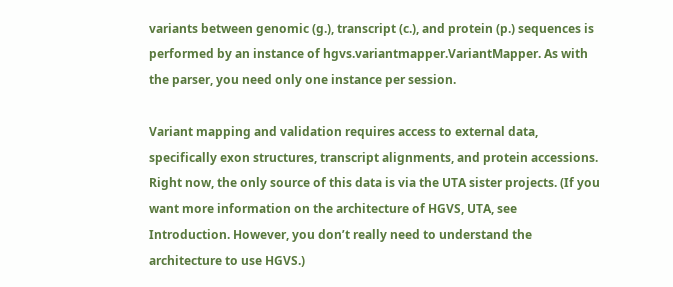variants between genomic (g.), transcript (c.), and protein (p.) sequences is performed by an instance of hgvs.variantmapper.VariantMapper. As with the parser, you need only one instance per session.

Variant mapping and validation requires access to external data, specifically exon structures, transcript alignments, and protein accessions. Right now, the only source of this data is via the UTA sister projects. (If you want more information on the architecture of HGVS, UTA, see Introduction. However, you don’t really need to understand the architecture to use HGVS.)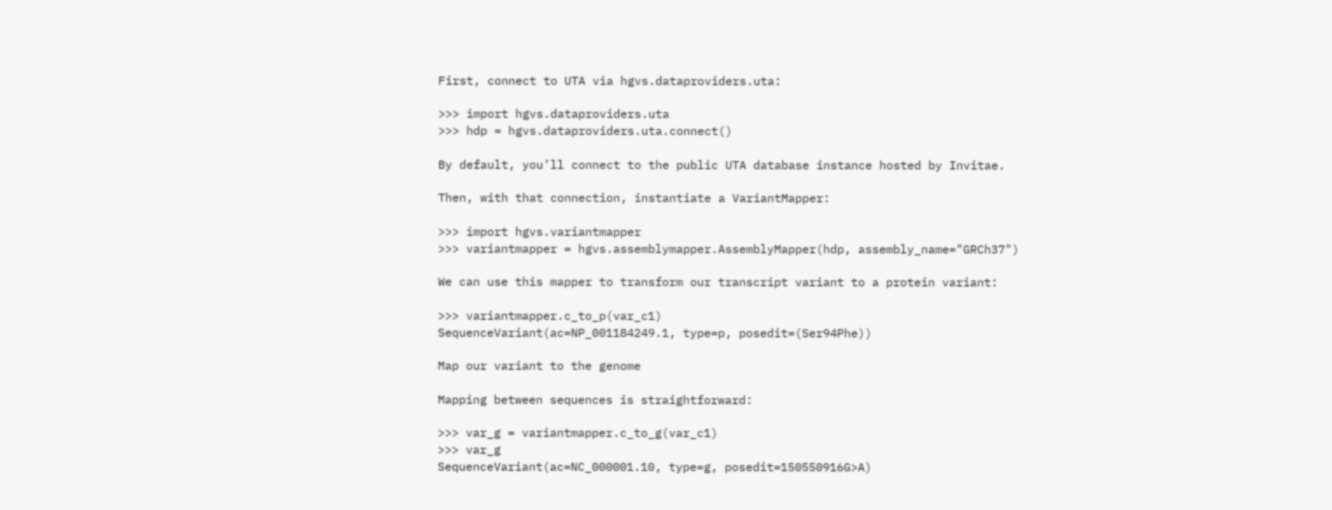First, connect to UTA via hgvs.dataproviders.uta:

>>> import hgvs.dataproviders.uta
>>> hdp = hgvs.dataproviders.uta.connect()

By default, you’ll connect to the public UTA database instance hosted by Invitae.

Then, with that connection, instantiate a VariantMapper:

>>> import hgvs.variantmapper
>>> variantmapper = hgvs.assemblymapper.AssemblyMapper(hdp, assembly_name="GRCh37")

We can use this mapper to transform our transcript variant to a protein variant:

>>> variantmapper.c_to_p(var_c1)
SequenceVariant(ac=NP_001184249.1, type=p, posedit=(Ser94Phe))

Map our variant to the genome

Mapping between sequences is straightforward:

>>> var_g = variantmapper.c_to_g(var_c1)
>>> var_g
SequenceVariant(ac=NC_000001.10, type=g, posedit=150550916G>A)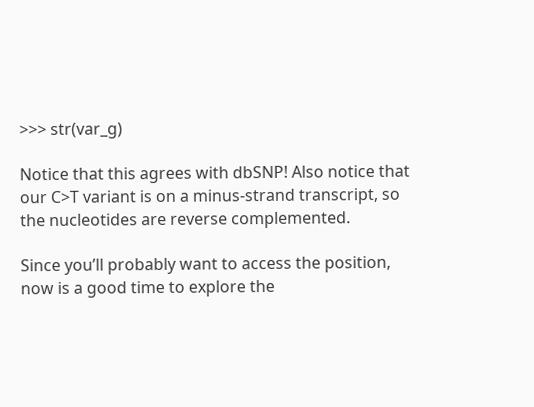>>> str(var_g)

Notice that this agrees with dbSNP! Also notice that our C>T variant is on a minus-strand transcript, so the nucleotides are reverse complemented.

Since you’ll probably want to access the position, now is a good time to explore the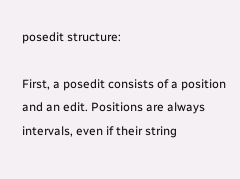posedit structure:

First, a posedit consists of a position and an edit. Positions are always intervals, even if their string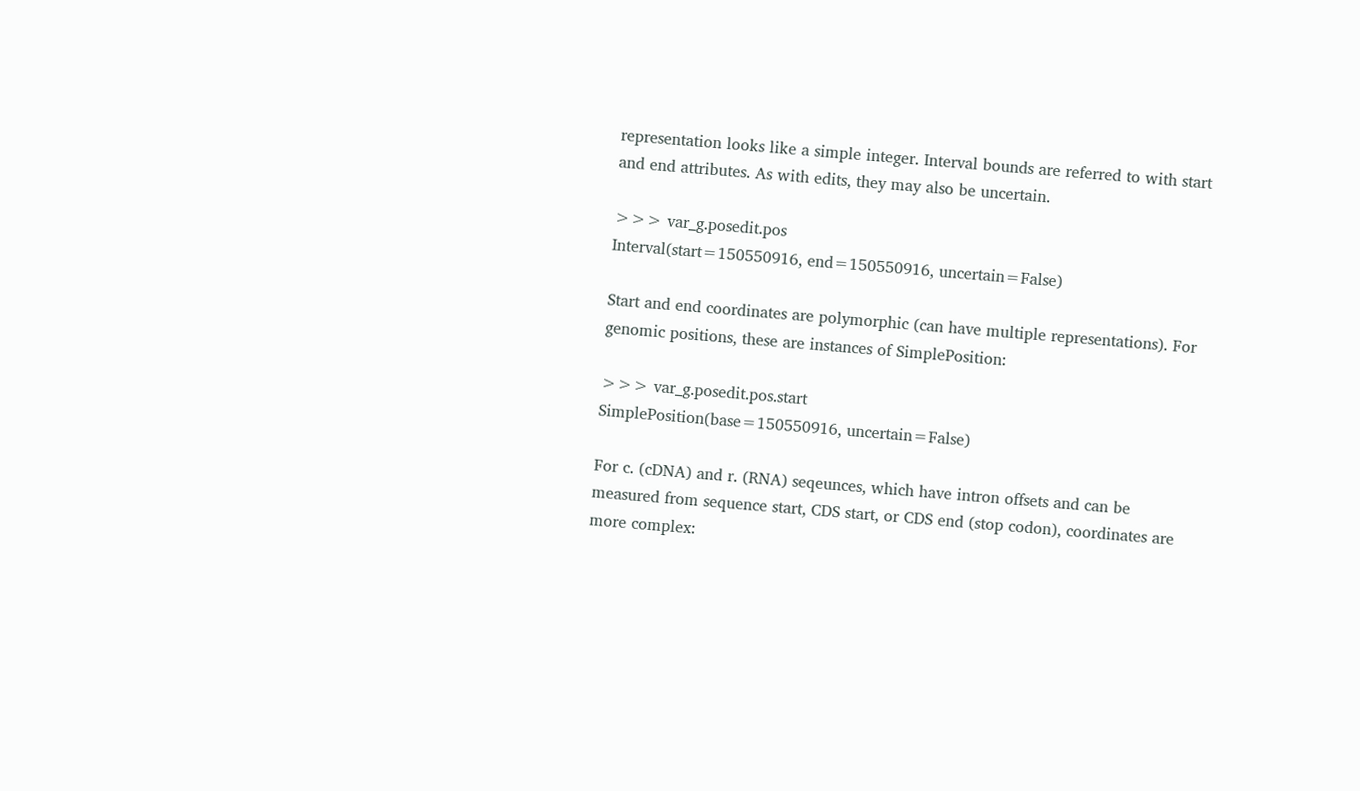representation looks like a simple integer. Interval bounds are referred to with start and end attributes. As with edits, they may also be uncertain.

>>> var_g.posedit.pos
Interval(start=150550916, end=150550916, uncertain=False)

Start and end coordinates are polymorphic (can have multiple representations). For genomic positions, these are instances of SimplePosition:

>>> var_g.posedit.pos.start
SimplePosition(base=150550916, uncertain=False)

For c. (cDNA) and r. (RNA) seqeunces, which have intron offsets and can be measured from sequence start, CDS start, or CDS end (stop codon), coordinates are more complex: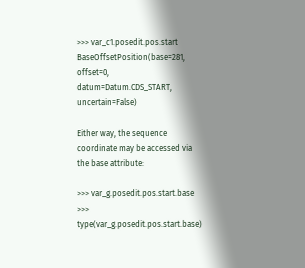>>> var_c1.posedit.pos.start
BaseOffsetPosition(base=281, offset=0, datum=Datum.CDS_START, uncertain=False)

Either way, the sequence coordinate may be accessed via the base attribute:

>>> var_g.posedit.pos.start.base
>>> type(var_g.posedit.pos.start.base)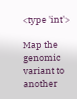<type 'int'>

Map the genomic variant to another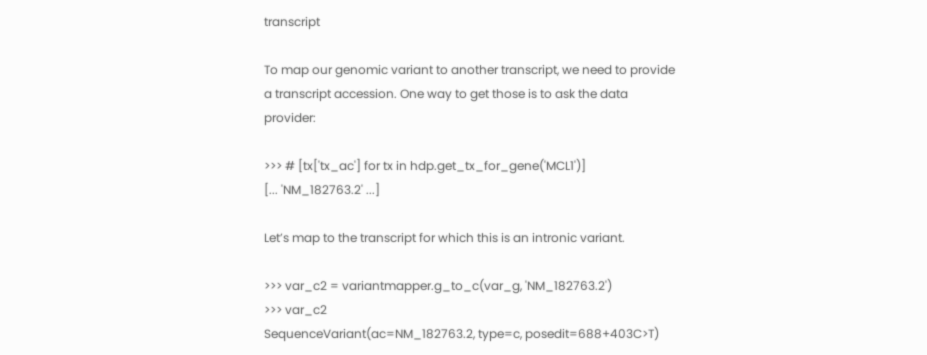transcript

To map our genomic variant to another transcript, we need to provide a transcript accession. One way to get those is to ask the data provider:

>>> # [tx['tx_ac'] for tx in hdp.get_tx_for_gene('MCL1')]
[... 'NM_182763.2' ...]

Let’s map to the transcript for which this is an intronic variant.

>>> var_c2 = variantmapper.g_to_c(var_g, 'NM_182763.2')
>>> var_c2
SequenceVariant(ac=NM_182763.2, type=c, posedit=688+403C>T)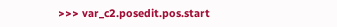>>> var_c2.posedit.pos.start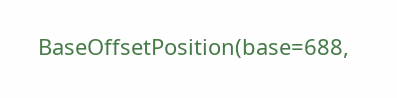BaseOffsetPosition(base=688,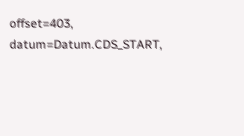offset=403, datum=Datum.CDS_START,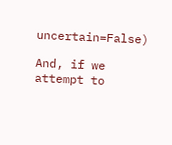uncertain=False)

And, if we attempt to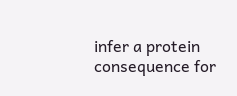infer a protein consequence for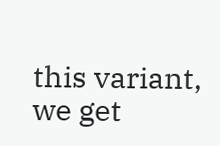this variant, we get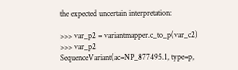the expected uncertain interpretation:

>>> var_p2 = variantmapper.c_to_p(var_c2)
>>> var_p2
SequenceVariant(ac=NP_877495.1, type=p,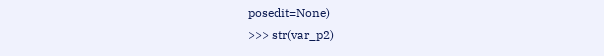posedit=None)
>>> str(var_p2)